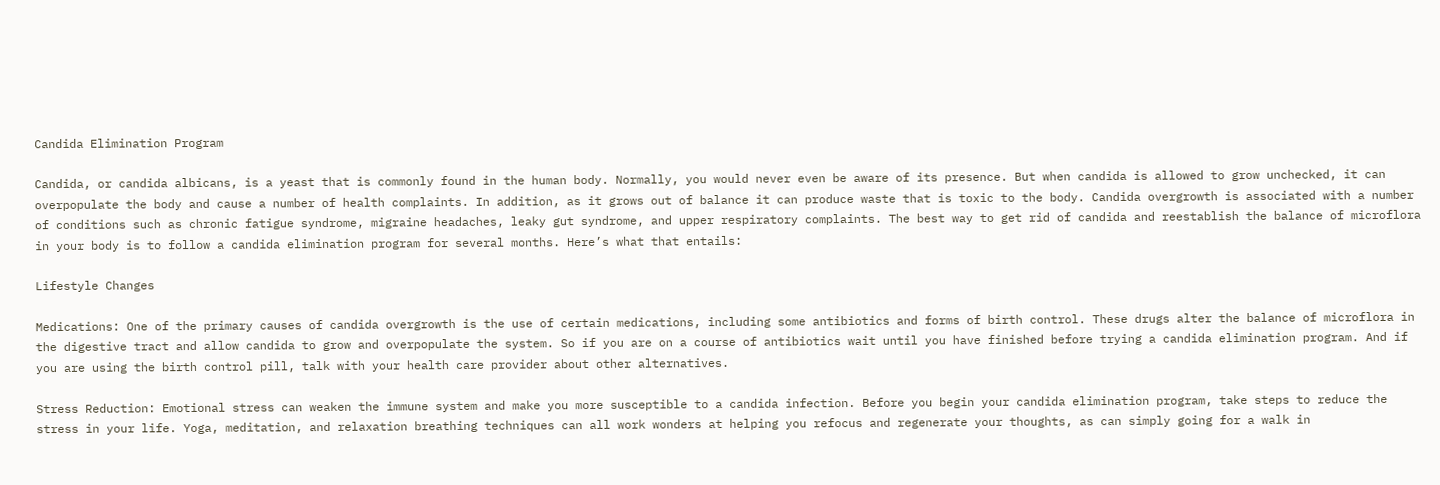Candida Elimination Program

Candida, or candida albicans, is a yeast that is commonly found in the human body. Normally, you would never even be aware of its presence. But when candida is allowed to grow unchecked, it can overpopulate the body and cause a number of health complaints. In addition, as it grows out of balance it can produce waste that is toxic to the body. Candida overgrowth is associated with a number of conditions such as chronic fatigue syndrome, migraine headaches, leaky gut syndrome, and upper respiratory complaints. The best way to get rid of candida and reestablish the balance of microflora in your body is to follow a candida elimination program for several months. Here’s what that entails:

Lifestyle Changes

Medications: One of the primary causes of candida overgrowth is the use of certain medications, including some antibiotics and forms of birth control. These drugs alter the balance of microflora in the digestive tract and allow candida to grow and overpopulate the system. So if you are on a course of antibiotics wait until you have finished before trying a candida elimination program. And if you are using the birth control pill, talk with your health care provider about other alternatives.

Stress Reduction: Emotional stress can weaken the immune system and make you more susceptible to a candida infection. Before you begin your candida elimination program, take steps to reduce the stress in your life. Yoga, meditation, and relaxation breathing techniques can all work wonders at helping you refocus and regenerate your thoughts, as can simply going for a walk in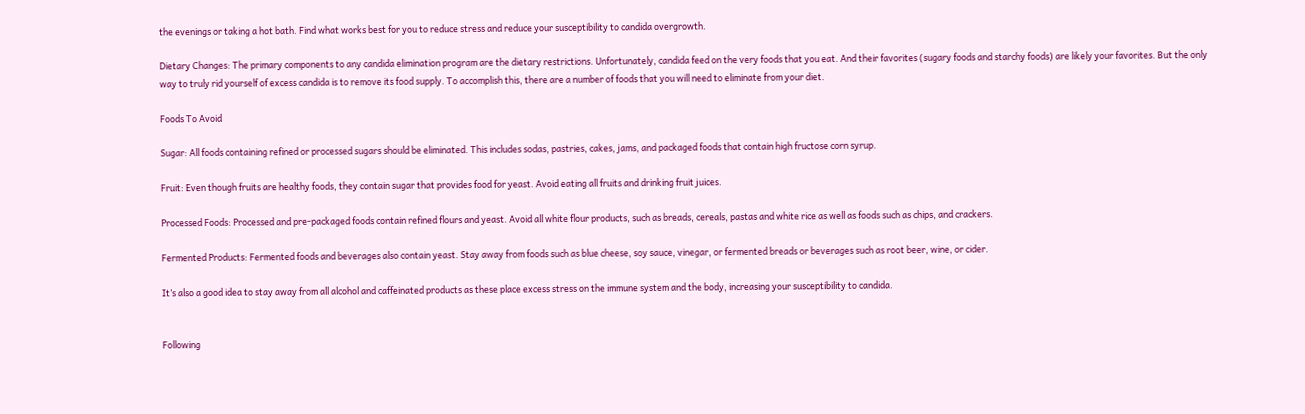the evenings or taking a hot bath. Find what works best for you to reduce stress and reduce your susceptibility to candida overgrowth.

Dietary Changes: The primary components to any candida elimination program are the dietary restrictions. Unfortunately, candida feed on the very foods that you eat. And their favorites (sugary foods and starchy foods) are likely your favorites. But the only way to truly rid yourself of excess candida is to remove its food supply. To accomplish this, there are a number of foods that you will need to eliminate from your diet.

Foods To Avoid

Sugar: All foods containing refined or processed sugars should be eliminated. This includes sodas, pastries, cakes, jams, and packaged foods that contain high fructose corn syrup.

Fruit: Even though fruits are healthy foods, they contain sugar that provides food for yeast. Avoid eating all fruits and drinking fruit juices.

Processed Foods: Processed and pre-packaged foods contain refined flours and yeast. Avoid all white flour products, such as breads, cereals, pastas and white rice as well as foods such as chips, and crackers.

Fermented Products: Fermented foods and beverages also contain yeast. Stay away from foods such as blue cheese, soy sauce, vinegar, or fermented breads or beverages such as root beer, wine, or cider.

It’s also a good idea to stay away from all alcohol and caffeinated products as these place excess stress on the immune system and the body, increasing your susceptibility to candida.


Following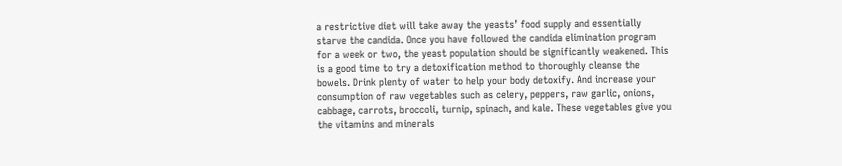a restrictive diet will take away the yeasts’ food supply and essentially starve the candida. Once you have followed the candida elimination program for a week or two, the yeast population should be significantly weakened. This is a good time to try a detoxification method to thoroughly cleanse the bowels. Drink plenty of water to help your body detoxify. And increase your consumption of raw vegetables such as celery, peppers, raw garlic, onions, cabbage, carrots, broccoli, turnip, spinach, and kale. These vegetables give you the vitamins and minerals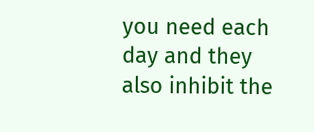you need each day and they also inhibit the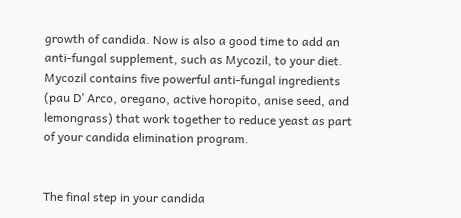growth of candida. Now is also a good time to add an anti-fungal supplement, such as Mycozil, to your diet. Mycozil contains five powerful anti-fungal ingredients (pau D’ Arco, oregano, active horopito, anise seed, and lemongrass) that work together to reduce yeast as part of your candida elimination program.


The final step in your candida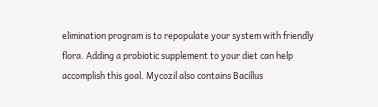elimination program is to repopulate your system with friendly flora. Adding a probiotic supplement to your diet can help accomplish this goal. Mycozil also contains Bacillus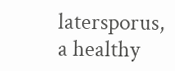latersporus, a healthy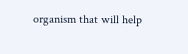organism that will help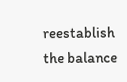reestablish the balance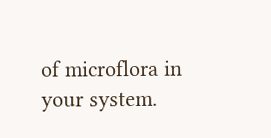of microflora in your system.